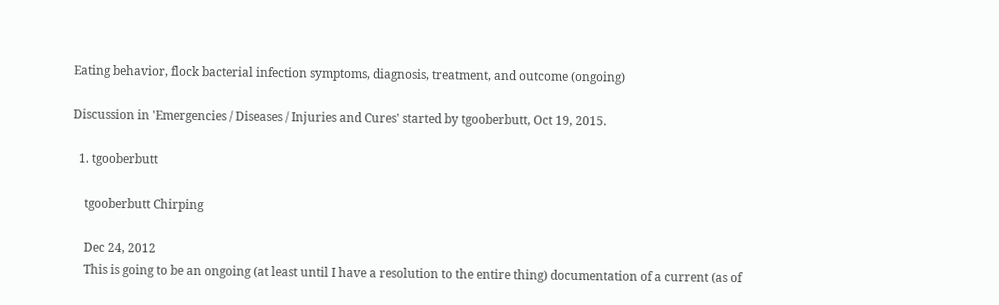Eating behavior, flock bacterial infection symptoms, diagnosis, treatment, and outcome (ongoing)

Discussion in 'Emergencies / Diseases / Injuries and Cures' started by tgooberbutt, Oct 19, 2015.

  1. tgooberbutt

    tgooberbutt Chirping

    Dec 24, 2012
    This is going to be an ongoing (at least until I have a resolution to the entire thing) documentation of a current (as of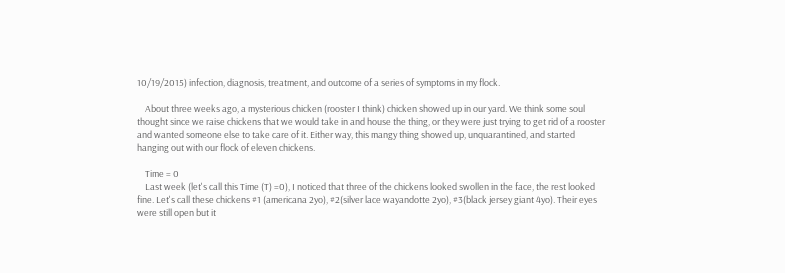10/19/2015) infection, diagnosis, treatment, and outcome of a series of symptoms in my flock.

    About three weeks ago, a mysterious chicken (rooster I think) chicken showed up in our yard. We think some soul thought since we raise chickens that we would take in and house the thing, or they were just trying to get rid of a rooster and wanted someone else to take care of it. Either way, this mangy thing showed up, unquarantined, and started hanging out with our flock of eleven chickens.

    Time = 0
    Last week (let's call this Time (T) =0), I noticed that three of the chickens looked swollen in the face, the rest looked fine. Let's call these chickens #1 (americana 2yo), #2(silver lace wayandotte 2yo), #3(black jersey giant 4yo). Their eyes were still open but it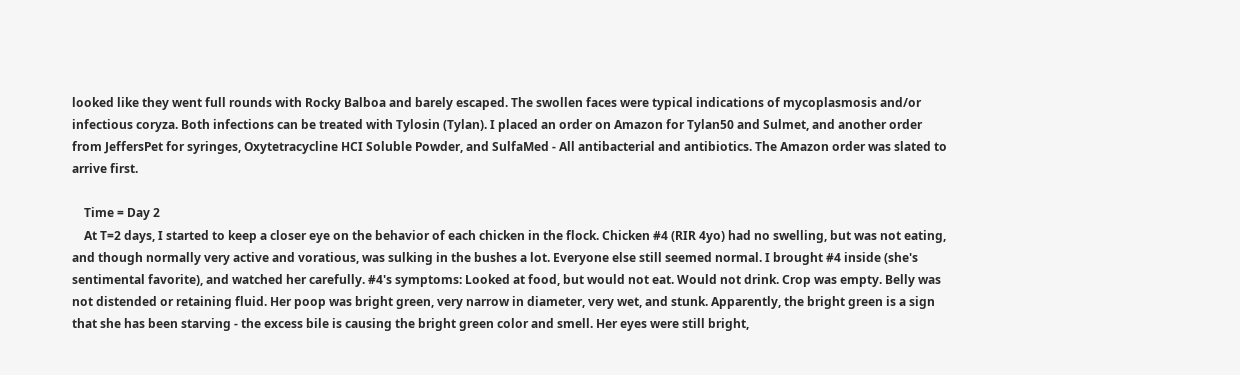looked like they went full rounds with Rocky Balboa and barely escaped. The swollen faces were typical indications of mycoplasmosis and/or infectious coryza. Both infections can be treated with Tylosin (Tylan). I placed an order on Amazon for Tylan50 and Sulmet, and another order from JeffersPet for syringes, Oxytetracycline HCI Soluble Powder, and SulfaMed - All antibacterial and antibiotics. The Amazon order was slated to arrive first.

    Time = Day 2
    At T=2 days, I started to keep a closer eye on the behavior of each chicken in the flock. Chicken #4 (RIR 4yo) had no swelling, but was not eating, and though normally very active and voratious, was sulking in the bushes a lot. Everyone else still seemed normal. I brought #4 inside (she's sentimental favorite), and watched her carefully. #4's symptoms: Looked at food, but would not eat. Would not drink. Crop was empty. Belly was not distended or retaining fluid. Her poop was bright green, very narrow in diameter, very wet, and stunk. Apparently, the bright green is a sign that she has been starving - the excess bile is causing the bright green color and smell. Her eyes were still bright,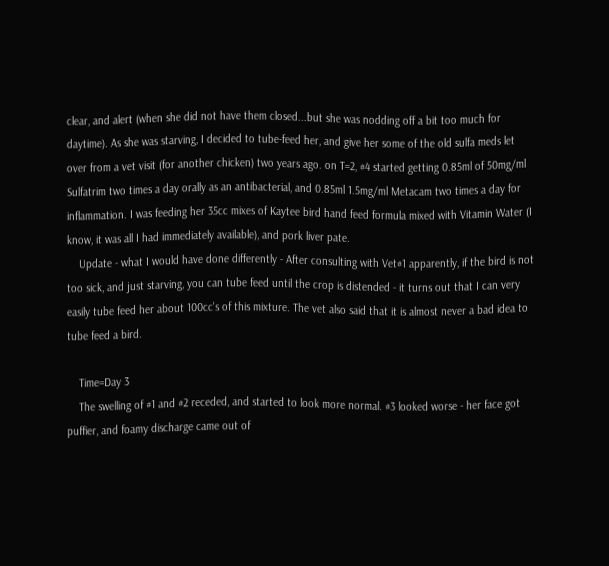clear, and alert (when she did not have them closed...but she was nodding off a bit too much for daytime). As she was starving, I decided to tube-feed her, and give her some of the old sulfa meds let over from a vet visit (for another chicken) two years ago. on T=2, #4 started getting 0.85ml of 50mg/ml Sulfatrim two times a day orally as an antibacterial, and 0.85ml 1.5mg/ml Metacam two times a day for inflammation. I was feeding her 35cc mixes of Kaytee bird hand feed formula mixed with Vitamin Water (I know, it was all I had immediately available), and pork liver pate.
    Update - what I would have done differently - After consulting with Vet#1 apparently, if the bird is not too sick, and just starving, you can tube feed until the crop is distended - it turns out that I can very easily tube feed her about 100cc's of this mixture. The vet also said that it is almost never a bad idea to tube feed a bird.

    Time=Day 3
    The swelling of #1 and #2 receded, and started to look more normal. #3 looked worse - her face got puffier, and foamy discharge came out of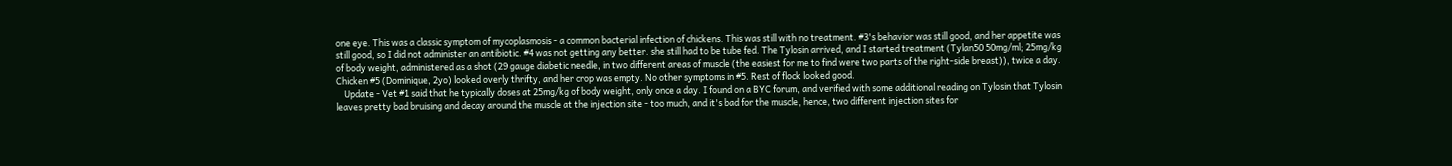one eye. This was a classic symptom of mycoplasmosis - a common bacterial infection of chickens. This was still with no treatment. #3's behavior was still good, and her appetite was still good, so I did not administer an antibiotic. #4 was not getting any better. she still had to be tube fed. The Tylosin arrived, and I started treatment (Tylan50 50mg/ml; 25mg/kg of body weight, administered as a shot (29 gauge diabetic needle, in two different areas of muscle (the easiest for me to find were two parts of the right-side breast)), twice a day. Chicken #5 (Dominique, 2yo) looked overly thrifty, and her crop was empty. No other symptoms in #5. Rest of flock looked good.
    Update - Vet #1 said that he typically doses at 25mg/kg of body weight, only once a day. I found on a BYC forum, and verified with some additional reading on Tylosin that Tylosin leaves pretty bad bruising and decay around the muscle at the injection site - too much, and it's bad for the muscle, hence, two different injection sites for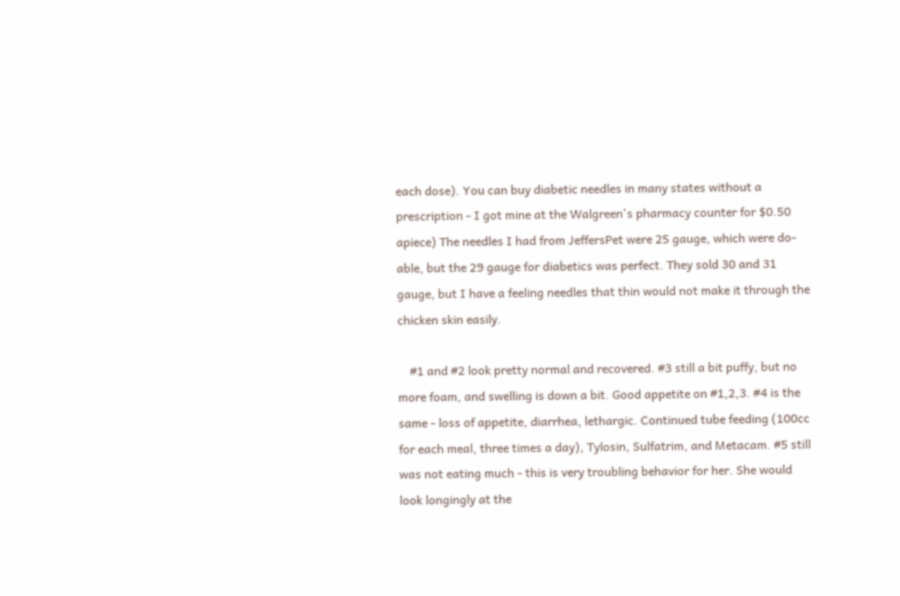each dose). You can buy diabetic needles in many states without a prescription - I got mine at the Walgreen's pharmacy counter for $0.50 apiece) The needles I had from JeffersPet were 25 gauge, which were do-able, but the 29 gauge for diabetics was perfect. They sold 30 and 31 gauge, but I have a feeling needles that thin would not make it through the chicken skin easily.

    #1 and #2 look pretty normal and recovered. #3 still a bit puffy, but no more foam, and swelling is down a bit. Good appetite on #1,2,3. #4 is the same - loss of appetite, diarrhea, lethargic. Continued tube feeding (100cc for each meal, three times a day), Tylosin, Sulfatrim, and Metacam. #5 still was not eating much - this is very troubling behavior for her. She would look longingly at the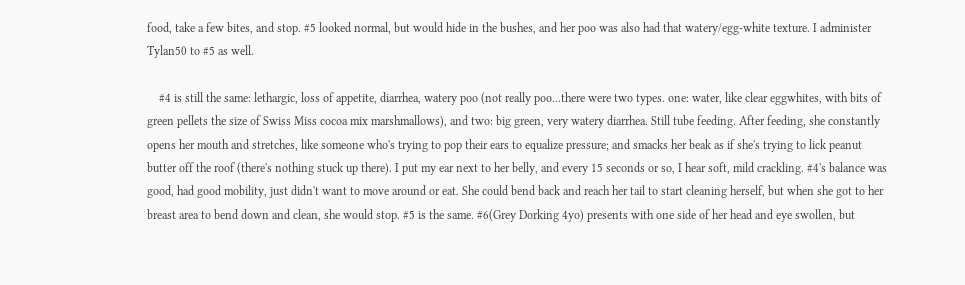food, take a few bites, and stop. #5 looked normal, but would hide in the bushes, and her poo was also had that watery/egg-white texture. I administer Tylan50 to #5 as well.

    #4 is still the same: lethargic, loss of appetite, diarrhea, watery poo (not really poo...there were two types. one: water, like clear eggwhites, with bits of green pellets the size of Swiss Miss cocoa mix marshmallows), and two: big green, very watery diarrhea. Still tube feeding. After feeding, she constantly opens her mouth and stretches, like someone who's trying to pop their ears to equalize pressure; and smacks her beak as if she's trying to lick peanut butter off the roof (there's nothing stuck up there). I put my ear next to her belly, and every 15 seconds or so, I hear soft, mild crackling. #4's balance was good, had good mobility, just didn't want to move around or eat. She could bend back and reach her tail to start cleaning herself, but when she got to her breast area to bend down and clean, she would stop. #5 is the same. #6(Grey Dorking 4yo) presents with one side of her head and eye swollen, but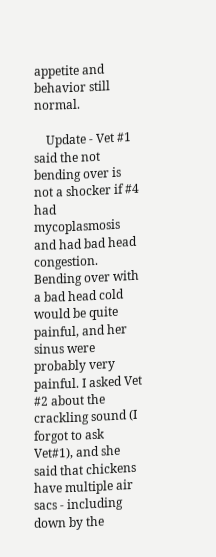appetite and behavior still normal.

    Update - Vet #1 said the not bending over is not a shocker if #4 had mycoplasmosis and had bad head congestion. Bending over with a bad head cold would be quite painful, and her sinus were probably very painful. I asked Vet #2 about the crackling sound (I forgot to ask Vet#1), and she said that chickens have multiple air sacs - including down by the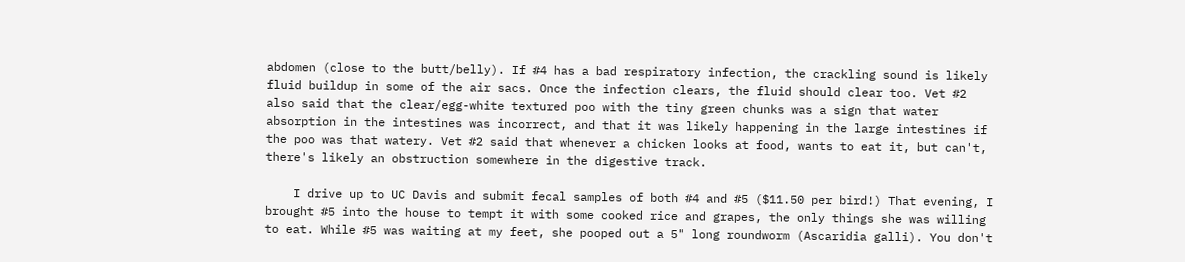abdomen (close to the butt/belly). If #4 has a bad respiratory infection, the crackling sound is likely fluid buildup in some of the air sacs. Once the infection clears, the fluid should clear too. Vet #2 also said that the clear/egg-white textured poo with the tiny green chunks was a sign that water absorption in the intestines was incorrect, and that it was likely happening in the large intestines if the poo was that watery. Vet #2 said that whenever a chicken looks at food, wants to eat it, but can't, there's likely an obstruction somewhere in the digestive track.

    I drive up to UC Davis and submit fecal samples of both #4 and #5 ($11.50 per bird!) That evening, I brought #5 into the house to tempt it with some cooked rice and grapes, the only things she was willing to eat. While #5 was waiting at my feet, she pooped out a 5" long roundworm (Ascaridia galli). You don't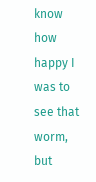know how happy I was to see that worm, but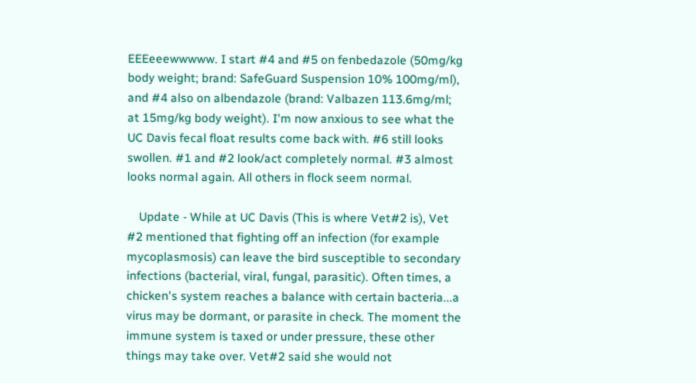EEEeeewwwww. I start #4 and #5 on fenbedazole (50mg/kg body weight; brand: SafeGuard Suspension 10% 100mg/ml), and #4 also on albendazole (brand: Valbazen 113.6mg/ml; at 15mg/kg body weight). I'm now anxious to see what the UC Davis fecal float results come back with. #6 still looks swollen. #1 and #2 look/act completely normal. #3 almost looks normal again. All others in flock seem normal.

    Update - While at UC Davis (This is where Vet#2 is), Vet #2 mentioned that fighting off an infection (for example mycoplasmosis) can leave the bird susceptible to secondary infections (bacterial, viral, fungal, parasitic). Often times, a chicken's system reaches a balance with certain bacteria...a virus may be dormant, or parasite in check. The moment the immune system is taxed or under pressure, these other things may take over. Vet#2 said she would not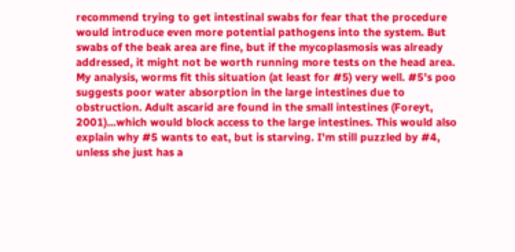recommend trying to get intestinal swabs for fear that the procedure would introduce even more potential pathogens into the system. But swabs of the beak area are fine, but if the mycoplasmosis was already addressed, it might not be worth running more tests on the head area. My analysis, worms fit this situation (at least for #5) very well. #5's poo suggests poor water absorption in the large intestines due to obstruction. Adult ascarid are found in the small intestines (Foreyt, 2001)...which would block access to the large intestines. This would also explain why #5 wants to eat, but is starving. I'm still puzzled by #4, unless she just has a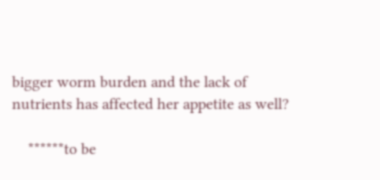bigger worm burden and the lack of nutrients has affected her appetite as well?

    ******to be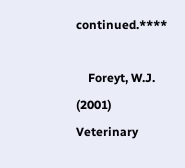continued.****

    Foreyt, W.J. (2001) Veterinary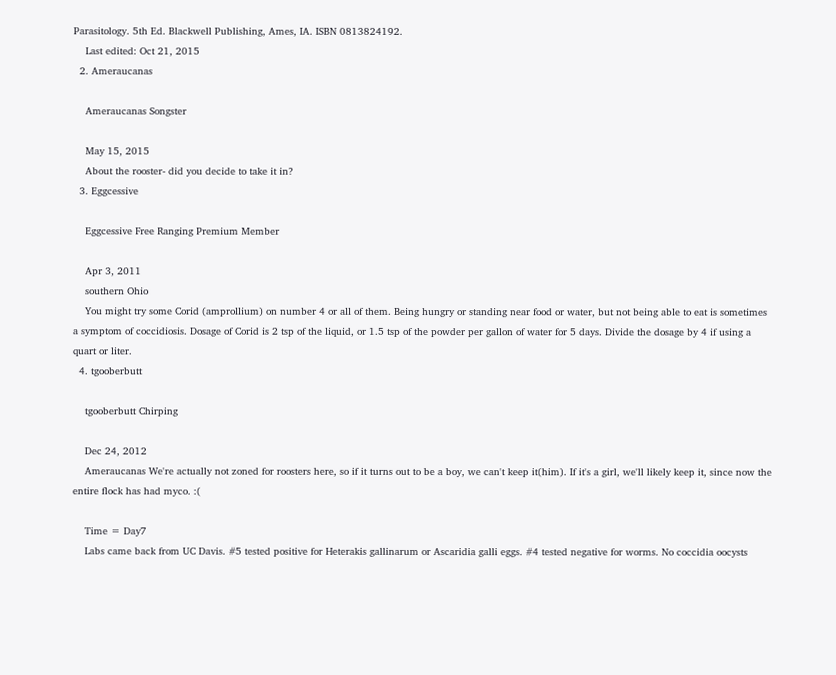Parasitology. 5th Ed. Blackwell Publishing, Ames, IA. ISBN 0813824192.
    Last edited: Oct 21, 2015
  2. Ameraucanas

    Ameraucanas Songster

    May 15, 2015
    About the rooster- did you decide to take it in?
  3. Eggcessive

    Eggcessive Free Ranging Premium Member

    Apr 3, 2011
    southern Ohio
    You might try some Corid (amprollium) on number 4 or all of them. Being hungry or standing near food or water, but not being able to eat is sometimes a symptom of coccidiosis. Dosage of Corid is 2 tsp of the liquid, or 1.5 tsp of the powder per gallon of water for 5 days. Divide the dosage by 4 if using a quart or liter.
  4. tgooberbutt

    tgooberbutt Chirping

    Dec 24, 2012
    Ameraucanas We're actually not zoned for roosters here, so if it turns out to be a boy, we can't keep it(him). If it's a girl, we'll likely keep it, since now the entire flock has had myco. :(

    Time = Day7
    Labs came back from UC Davis. #5 tested positive for Heterakis gallinarum or Ascaridia galli eggs. #4 tested negative for worms. No coccidia oocysts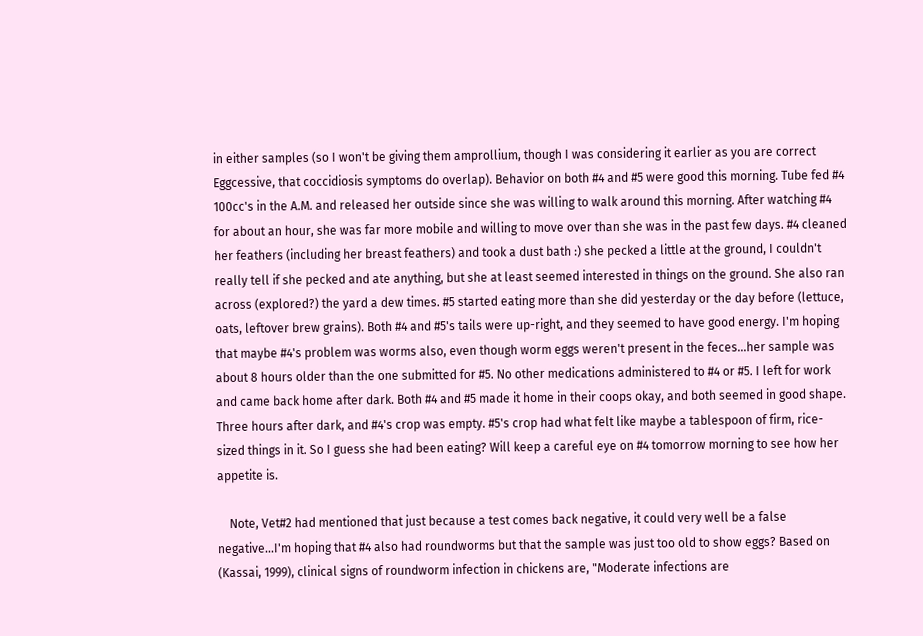in either samples (so I won't be giving them amprollium, though I was considering it earlier as you are correct Eggcessive, that coccidiosis symptoms do overlap). Behavior on both #4 and #5 were good this morning. Tube fed #4 100cc's in the A.M. and released her outside since she was willing to walk around this morning. After watching #4 for about an hour, she was far more mobile and willing to move over than she was in the past few days. #4 cleaned her feathers (including her breast feathers) and took a dust bath :) she pecked a little at the ground, I couldn't really tell if she pecked and ate anything, but she at least seemed interested in things on the ground. She also ran across (explored?) the yard a dew times. #5 started eating more than she did yesterday or the day before (lettuce, oats, leftover brew grains). Both #4 and #5's tails were up-right, and they seemed to have good energy. I'm hoping that maybe #4's problem was worms also, even though worm eggs weren't present in the feces...her sample was about 8 hours older than the one submitted for #5. No other medications administered to #4 or #5. I left for work and came back home after dark. Both #4 and #5 made it home in their coops okay, and both seemed in good shape. Three hours after dark, and #4's crop was empty. #5's crop had what felt like maybe a tablespoon of firm, rice-sized things in it. So I guess she had been eating? Will keep a careful eye on #4 tomorrow morning to see how her appetite is.

    Note, Vet#2 had mentioned that just because a test comes back negative, it could very well be a false negative...I'm hoping that #4 also had roundworms but that the sample was just too old to show eggs? Based on (Kassai, 1999), clinical signs of roundworm infection in chickens are, "Moderate infections are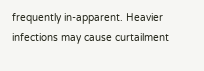frequently in-apparent. Heavier infections may cause curtailment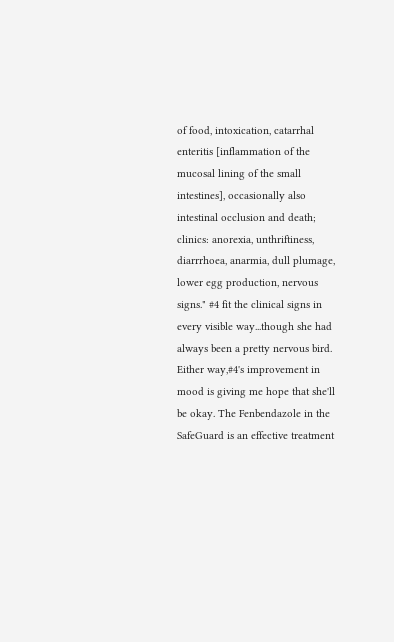of food, intoxication, catarrhal enteritis [inflammation of the mucosal lining of the small intestines], occasionally also intestinal occlusion and death; clinics: anorexia, unthriftiness, diarrrhoea, anarmia, dull plumage, lower egg production, nervous signs." #4 fit the clinical signs in every visible way...though she had always been a pretty nervous bird. Either way,#4's improvement in mood is giving me hope that she'll be okay. The Fenbendazole in the SafeGuard is an effective treatment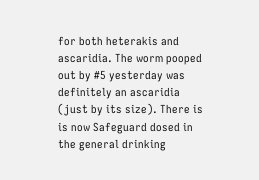for both heterakis and ascaridia. The worm pooped out by #5 yesterday was definitely an ascaridia (just by its size). There is is now Safeguard dosed in the general drinking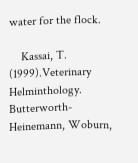water for the flock.

    Kassai, T. (1999).Veterinary Helminthology. Butterworth-Heinemann, Woburn,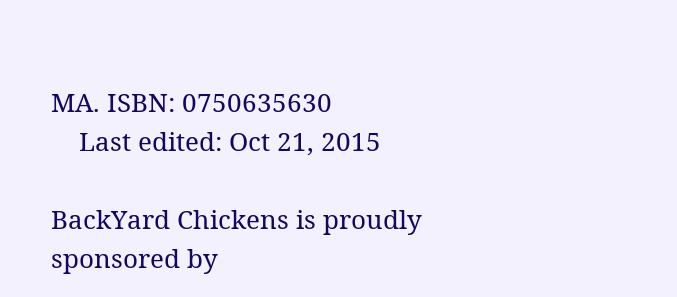MA. ISBN: 0750635630
    Last edited: Oct 21, 2015

BackYard Chickens is proudly sponsored by